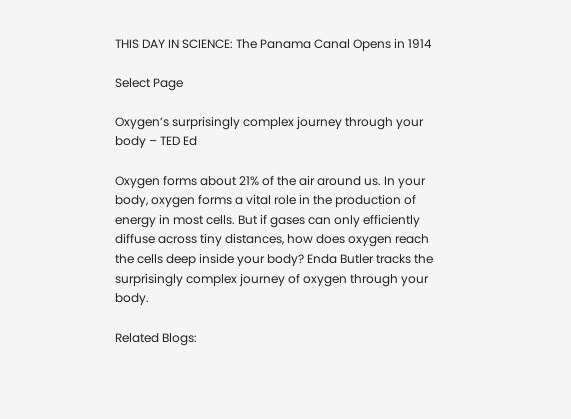THIS DAY IN SCIENCE: The Panama Canal Opens in 1914

Select Page

Oxygen’s surprisingly complex journey through your body – TED Ed

Oxygen forms about 21% of the air around us. In your body, oxygen forms a vital role in the production of energy in most cells. But if gases can only efficiently diffuse across tiny distances, how does oxygen reach the cells deep inside your body? Enda Butler tracks the surprisingly complex journey of oxygen through your body.

Related Blogs: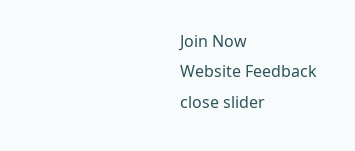Join Now
Website Feedback
close slider